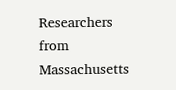Researchers from Massachusetts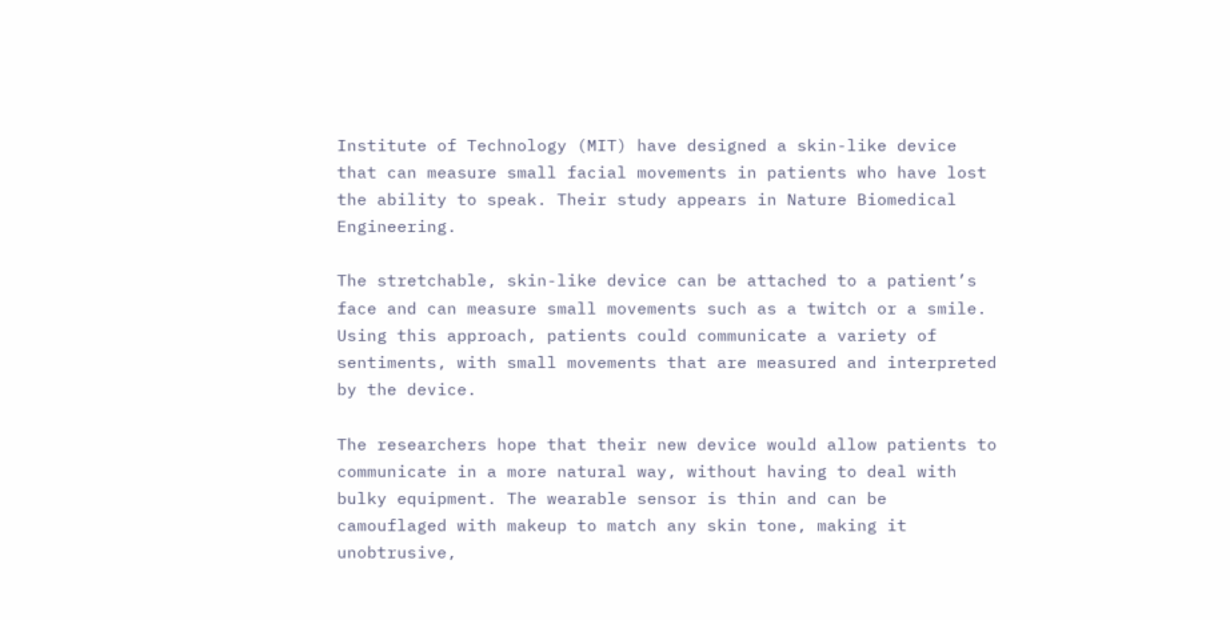Institute of Technology (MIT) have designed a skin-like device that can measure small facial movements in patients who have lost the ability to speak. Their study appears in Nature Biomedical Engineering.

The stretchable, skin-like device can be attached to a patient’s face and can measure small movements such as a twitch or a smile. Using this approach, patients could communicate a variety of sentiments, with small movements that are measured and interpreted by the device.

The researchers hope that their new device would allow patients to communicate in a more natural way, without having to deal with bulky equipment. The wearable sensor is thin and can be camouflaged with makeup to match any skin tone, making it unobtrusive,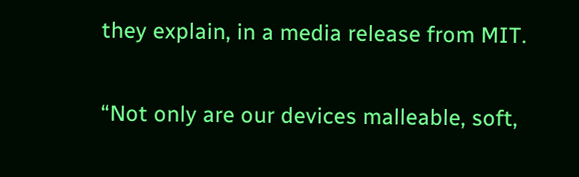they explain, in a media release from MIT.

“Not only are our devices malleable, soft,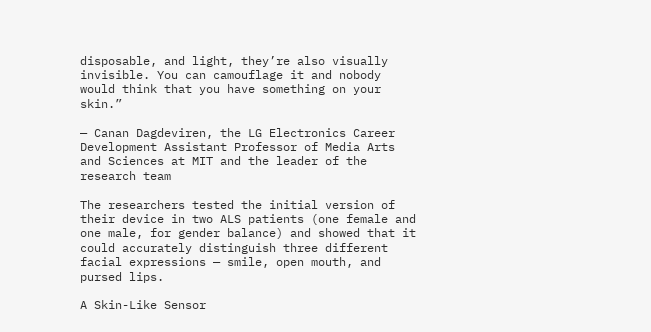disposable, and light, they’re also visually invisible. You can camouflage it and nobody would think that you have something on your skin.”

— Canan Dagdeviren, the LG Electronics Career Development Assistant Professor of Media Arts and Sciences at MIT and the leader of the research team

The researchers tested the initial version of their device in two ALS patients (one female and one male, for gender balance) and showed that it could accurately distinguish three different facial expressions — smile, open mouth, and pursed lips.

A Skin-Like Sensor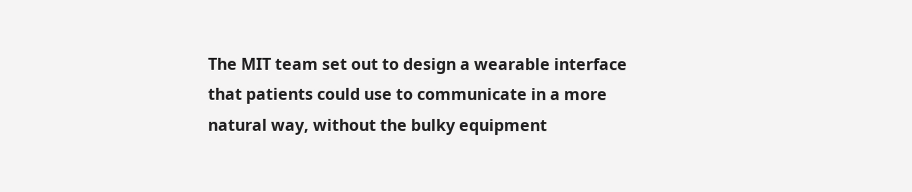The MIT team set out to design a wearable interface that patients could use to communicate in a more natural way, without the bulky equipment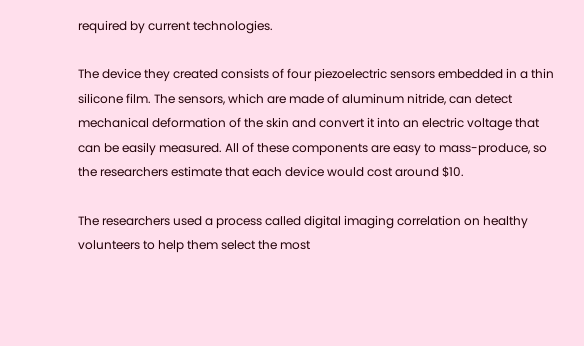required by current technologies.

The device they created consists of four piezoelectric sensors embedded in a thin silicone film. The sensors, which are made of aluminum nitride, can detect mechanical deformation of the skin and convert it into an electric voltage that can be easily measured. All of these components are easy to mass-produce, so the researchers estimate that each device would cost around $10.

The researchers used a process called digital imaging correlation on healthy volunteers to help them select the most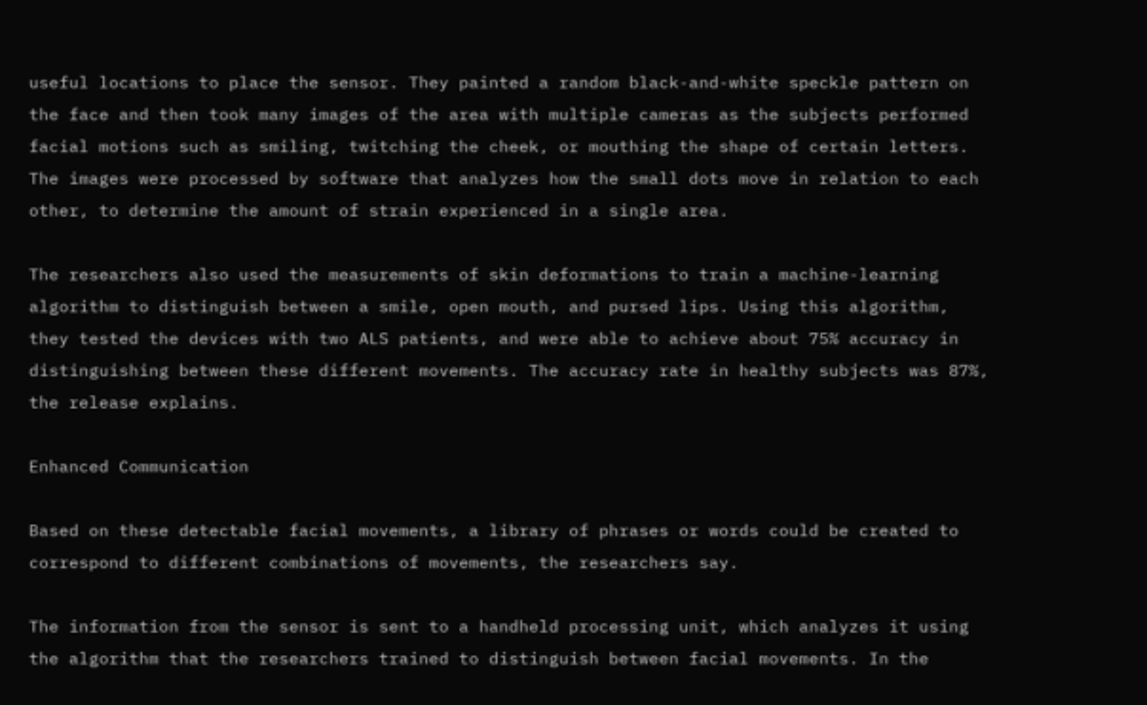useful locations to place the sensor. They painted a random black-and-white speckle pattern on the face and then took many images of the area with multiple cameras as the subjects performed facial motions such as smiling, twitching the cheek, or mouthing the shape of certain letters. The images were processed by software that analyzes how the small dots move in relation to each other, to determine the amount of strain experienced in a single area.

The researchers also used the measurements of skin deformations to train a machine-learning algorithm to distinguish between a smile, open mouth, and pursed lips. Using this algorithm, they tested the devices with two ALS patients, and were able to achieve about 75% accuracy in distinguishing between these different movements. The accuracy rate in healthy subjects was 87%, the release explains.

Enhanced Communication

Based on these detectable facial movements, a library of phrases or words could be created to correspond to different combinations of movements, the researchers say.

The information from the sensor is sent to a handheld processing unit, which analyzes it using the algorithm that the researchers trained to distinguish between facial movements. In the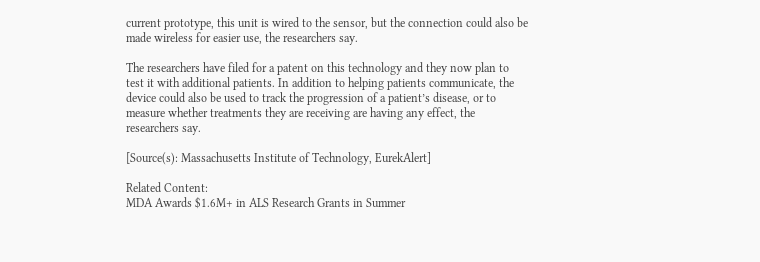current prototype, this unit is wired to the sensor, but the connection could also be made wireless for easier use, the researchers say.

The researchers have filed for a patent on this technology and they now plan to test it with additional patients. In addition to helping patients communicate, the device could also be used to track the progression of a patient’s disease, or to measure whether treatments they are receiving are having any effect, the researchers say.

[Source(s): Massachusetts Institute of Technology, EurekAlert]

Related Content:
MDA Awards $1.6M+ in ALS Research Grants in Summer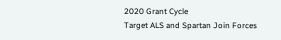2020 Grant Cycle
Target ALS and Spartan Join Forces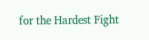for the Hardest Fight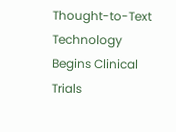Thought-to-Text Technology Begins Clinical Trials